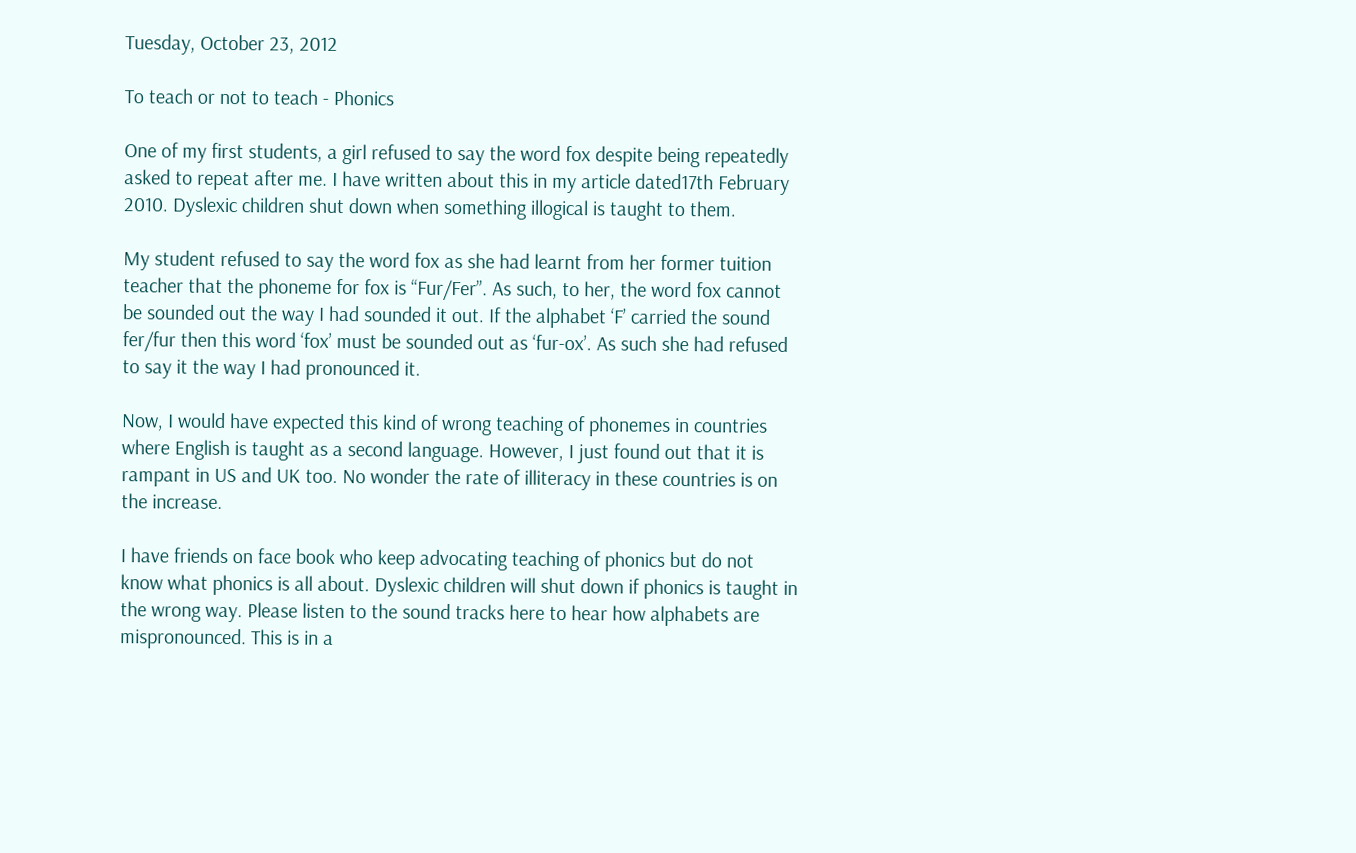Tuesday, October 23, 2012

To teach or not to teach - Phonics

One of my first students, a girl refused to say the word fox despite being repeatedly asked to repeat after me. I have written about this in my article dated17th February 2010. Dyslexic children shut down when something illogical is taught to them.

My student refused to say the word fox as she had learnt from her former tuition teacher that the phoneme for fox is “Fur/Fer”. As such, to her, the word fox cannot be sounded out the way I had sounded it out. If the alphabet ‘F’ carried the sound fer/fur then this word ‘fox’ must be sounded out as ‘fur-ox’. As such she had refused to say it the way I had pronounced it.

Now, I would have expected this kind of wrong teaching of phonemes in countries where English is taught as a second language. However, I just found out that it is rampant in US and UK too. No wonder the rate of illiteracy in these countries is on the increase.

I have friends on face book who keep advocating teaching of phonics but do not know what phonics is all about. Dyslexic children will shut down if phonics is taught in the wrong way. Please listen to the sound tracks here to hear how alphabets are mispronounced. This is in a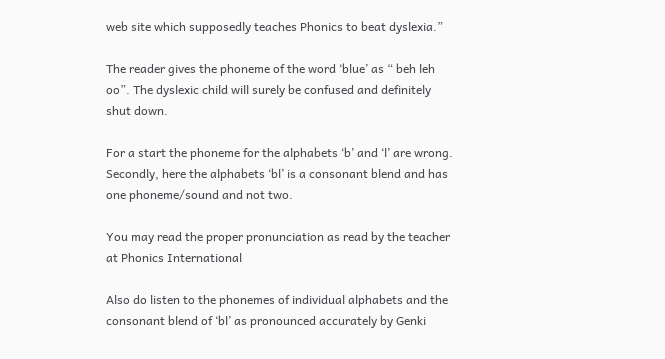web site which supposedly teaches Phonics to beat dyslexia.”

The reader gives the phoneme of the word ‘blue’ as “ beh leh oo”. The dyslexic child will surely be confused and definitely shut down.

For a start the phoneme for the alphabets ‘b’ and ‘l’ are wrong. Secondly, here the alphabets ‘bl’ is a consonant blend and has one phoneme/sound and not two.

You may read the proper pronunciation as read by the teacher at Phonics International

Also do listen to the phonemes of individual alphabets and the consonant blend of ‘bl’ as pronounced accurately by Genki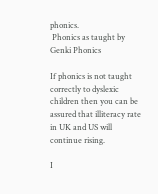phonics.
 Phonics as taught by Genki Phonics

If phonics is not taught correctly to dyslexic children then you can be assured that illiteracy rate in UK and US will continue rising.

I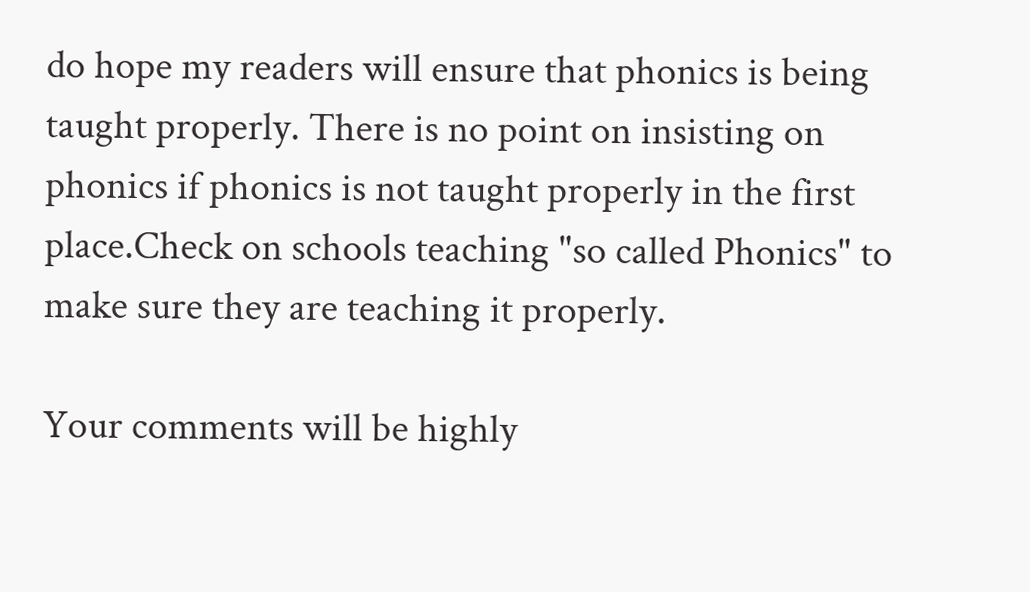do hope my readers will ensure that phonics is being taught properly. There is no point on insisting on phonics if phonics is not taught properly in the first place.Check on schools teaching "so called Phonics" to make sure they are teaching it properly.

Your comments will be highly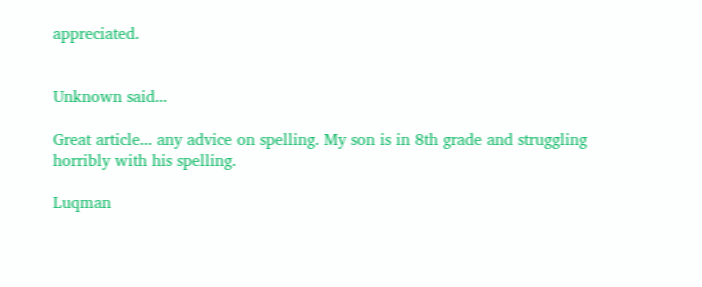appreciated.


Unknown said...

Great article... any advice on spelling. My son is in 8th grade and struggling horribly with his spelling.

Luqman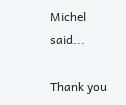Michel said...

Thank you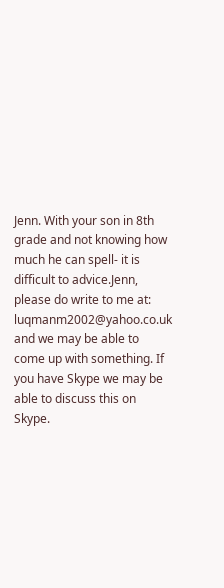Jenn. With your son in 8th grade and not knowing how much he can spell- it is difficult to advice.Jenn, please do write to me at:
luqmanm2002@yahoo.co.uk and we may be able to come up with something. If you have Skype we may be able to discuss this on Skype.